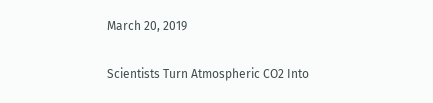March 20, 2019

Scientists Turn Atmospheric CO2 Into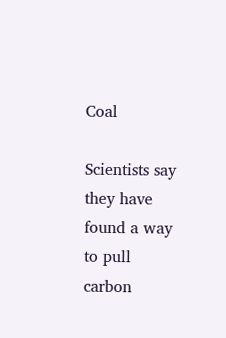Coal

Scientists say they have found a way to pull carbon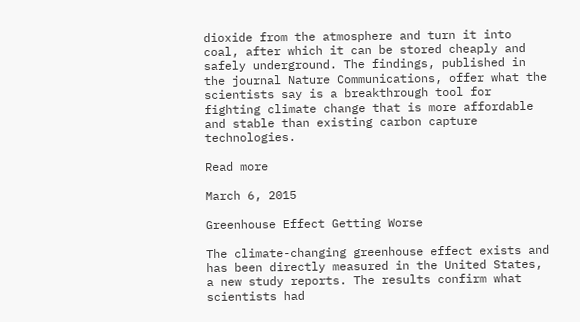dioxide from the atmosphere and turn it into coal, after which it can be stored cheaply and safely underground. The findings, published in the journal Nature Communications, offer what the scientists say is a breakthrough tool for fighting climate change that is more affordable and stable than existing carbon capture technologies.

Read more

March 6, 2015

Greenhouse Effect Getting Worse

The climate-changing greenhouse effect exists and has been directly measured in the United States, a new study reports. The results confirm what scientists had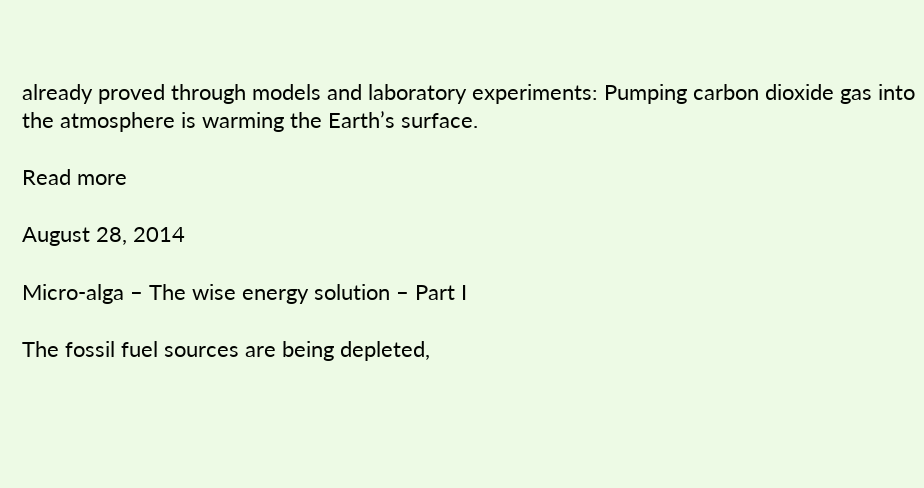already proved through models and laboratory experiments: Pumping carbon dioxide gas into the atmosphere is warming the Earth’s surface.

Read more

August 28, 2014

Micro-alga – The wise energy solution – Part I

The fossil fuel sources are being depleted,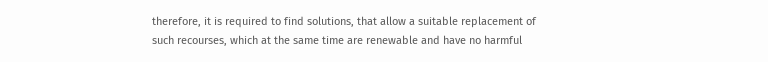therefore, it is required to find solutions, that allow a suitable replacement of such recourses, which at the same time are renewable and have no harmful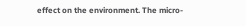effect on the environment. The micro-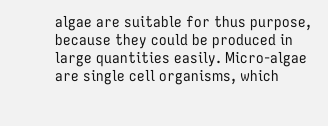algae are suitable for thus purpose, because they could be produced in large quantities easily. Micro-algae are single cell organisms, which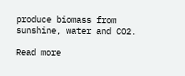produce biomass from sunshine, water and CO2.

Read more